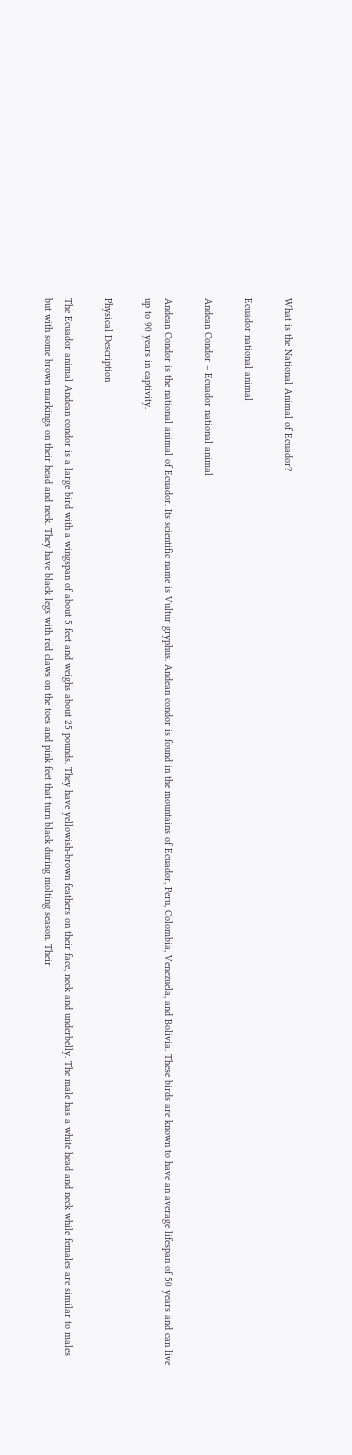What is the National Animal of Ecuador?

Ecuador national animal

Andean Condor – Ecuador national animal

Andean Condor is the national animal of Ecuador. Its scientific name is Vultur gryphus. Andean condor is found in the mountains of Ecuador, Peru, Colombia, Venezuela, and Bolivia. These birds are known to have an average lifespan of 50 years and can live up to 90 years in captivity.

Physical Description

The Ecuador animal Andean condor is a large bird with a wingspan of about 5 feet and weighs about 25 pounds. They have yellowish-brown feathers on their face, neck and underbelly. The male has a white head and neck while females are similar to males but with some brown markings on their head and neck. They have black legs with red claws on the toes and pink feet that turn black during molting season. Their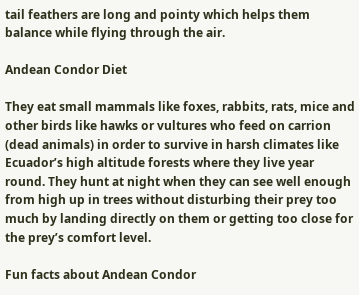tail feathers are long and pointy which helps them balance while flying through the air.

Andean Condor Diet

They eat small mammals like foxes, rabbits, rats, mice and other birds like hawks or vultures who feed on carrion (dead animals) in order to survive in harsh climates like Ecuador’s high altitude forests where they live year round. They hunt at night when they can see well enough from high up in trees without disturbing their prey too much by landing directly on them or getting too close for the prey’s comfort level.

Fun facts about Andean Condor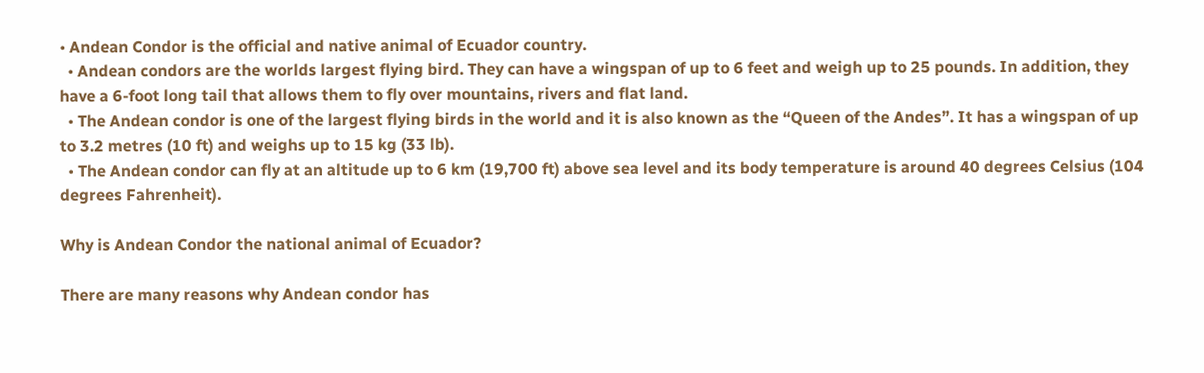• Andean Condor is the official and native animal of Ecuador country.
  • Andean condors are the worlds largest flying bird. They can have a wingspan of up to 6 feet and weigh up to 25 pounds. In addition, they have a 6-foot long tail that allows them to fly over mountains, rivers and flat land.
  • The Andean condor is one of the largest flying birds in the world and it is also known as the “Queen of the Andes”. It has a wingspan of up to 3.2 metres (10 ft) and weighs up to 15 kg (33 lb).
  • The Andean condor can fly at an altitude up to 6 km (19,700 ft) above sea level and its body temperature is around 40 degrees Celsius (104 degrees Fahrenheit).

Why is Andean Condor the national animal of Ecuador?

There are many reasons why Andean condor has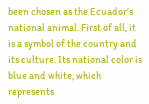been chosen as the Ecuador’s national animal. First of all, it is a symbol of the country and its culture. Its national color is blue and white, which represents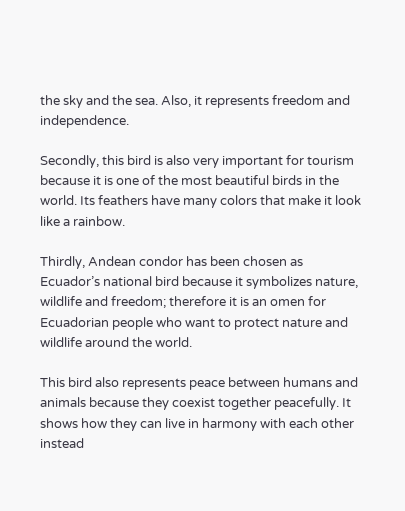the sky and the sea. Also, it represents freedom and independence.

Secondly, this bird is also very important for tourism because it is one of the most beautiful birds in the world. Its feathers have many colors that make it look like a rainbow.

Thirdly, Andean condor has been chosen as Ecuador’s national bird because it symbolizes nature, wildlife and freedom; therefore it is an omen for Ecuadorian people who want to protect nature and wildlife around the world.

This bird also represents peace between humans and animals because they coexist together peacefully. It shows how they can live in harmony with each other instead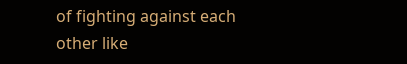of fighting against each other like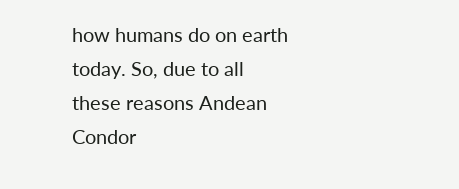how humans do on earth today. So, due to all these reasons Andean Condor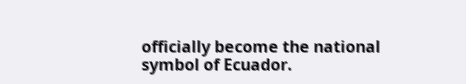officially become the national symbol of Ecuador.